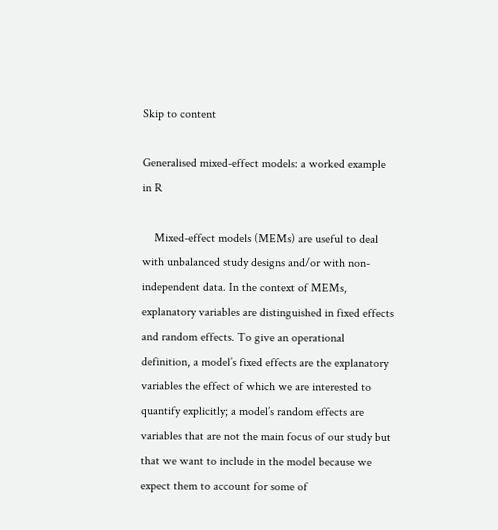Skip to content

Generalised mixed-effect models: a worked example in R

    Mixed-effect models (MEMs) are useful to deal with unbalanced study designs and/or with non-independent data. In the context of MEMs, explanatory variables are distinguished in fixed effects and random effects. To give an operational definition, a model’s fixed effects are the explanatory variables the effect of which we are interested to quantify explicitly; a model’s random effects are variables that are not the main focus of our study but that we want to include in the model because we expect them to account for some of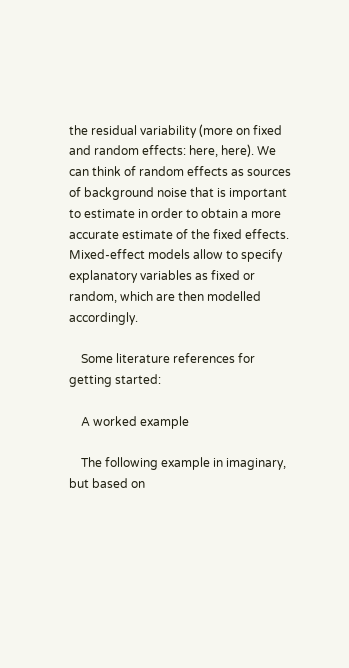the residual variability (more on fixed and random effects: here, here). We can think of random effects as sources of background noise that is important to estimate in order to obtain a more accurate estimate of the fixed effects. Mixed-effect models allow to specify explanatory variables as fixed or random, which are then modelled accordingly.

    Some literature references for getting started:

    A worked example

    The following example in imaginary, but based on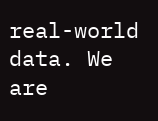real-world data. We are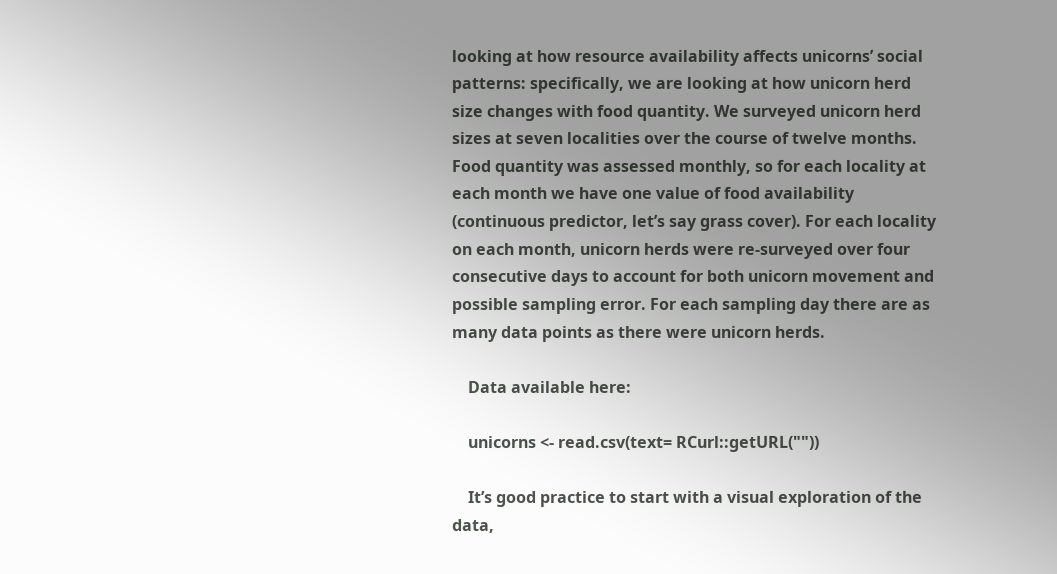looking at how resource availability affects unicorns’ social patterns: specifically, we are looking at how unicorn herd size changes with food quantity. We surveyed unicorn herd sizes at seven localities over the course of twelve months. Food quantity was assessed monthly, so for each locality at each month we have one value of food availability (continuous predictor, let’s say grass cover). For each locality on each month, unicorn herds were re-surveyed over four consecutive days to account for both unicorn movement and possible sampling error. For each sampling day there are as many data points as there were unicorn herds.

    Data available here:

    unicorns <- read.csv(text= RCurl::getURL(""))

    It’s good practice to start with a visual exploration of the data,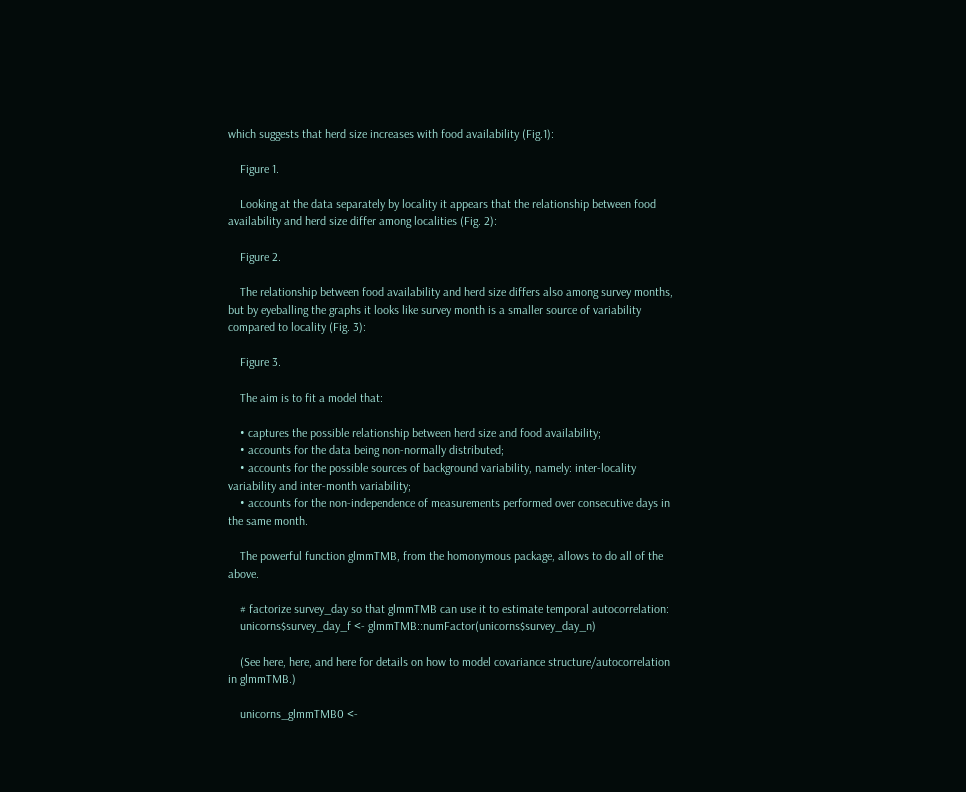which suggests that herd size increases with food availability (Fig.1):

    Figure 1.

    Looking at the data separately by locality it appears that the relationship between food availability and herd size differ among localities (Fig. 2):

    Figure 2.

    The relationship between food availability and herd size differs also among survey months, but by eyeballing the graphs it looks like survey month is a smaller source of variability compared to locality (Fig. 3):

    Figure 3.

    The aim is to fit a model that:

    • captures the possible relationship between herd size and food availability;
    • accounts for the data being non-normally distributed;
    • accounts for the possible sources of background variability, namely: inter-locality variability and inter-month variability;
    • accounts for the non-independence of measurements performed over consecutive days in the same month.

    The powerful function glmmTMB, from the homonymous package, allows to do all of the above.

    # factorize survey_day so that glmmTMB can use it to estimate temporal autocorrelation:
    unicorns$survey_day_f <- glmmTMB::numFactor(unicorns$survey_day_n)

    (See here, here, and here for details on how to model covariance structure/autocorrelation in glmmTMB.)

    unicorns_glmmTMB0 <-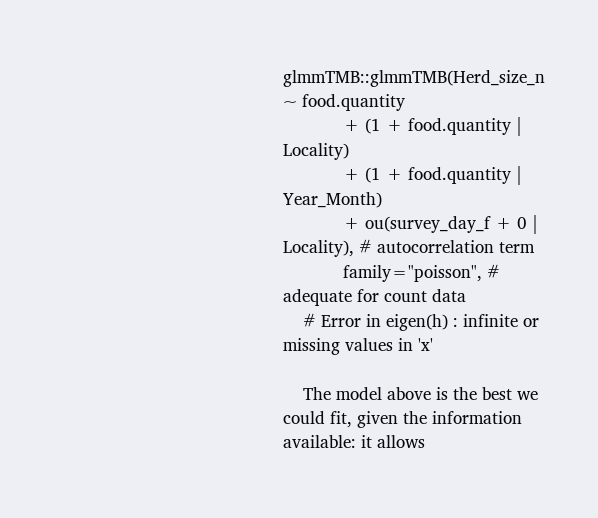glmmTMB::glmmTMB(Herd_size_n ~ food.quantity
            + (1 + food.quantity | Locality)
            + (1 + food.quantity | Year_Month)
            + ou(survey_day_f + 0 | Locality), # autocorrelation term
            family="poisson", # adequate for count data
    # Error in eigen(h) : infinite or missing values in 'x'

    The model above is the best we could fit, given the information available: it allows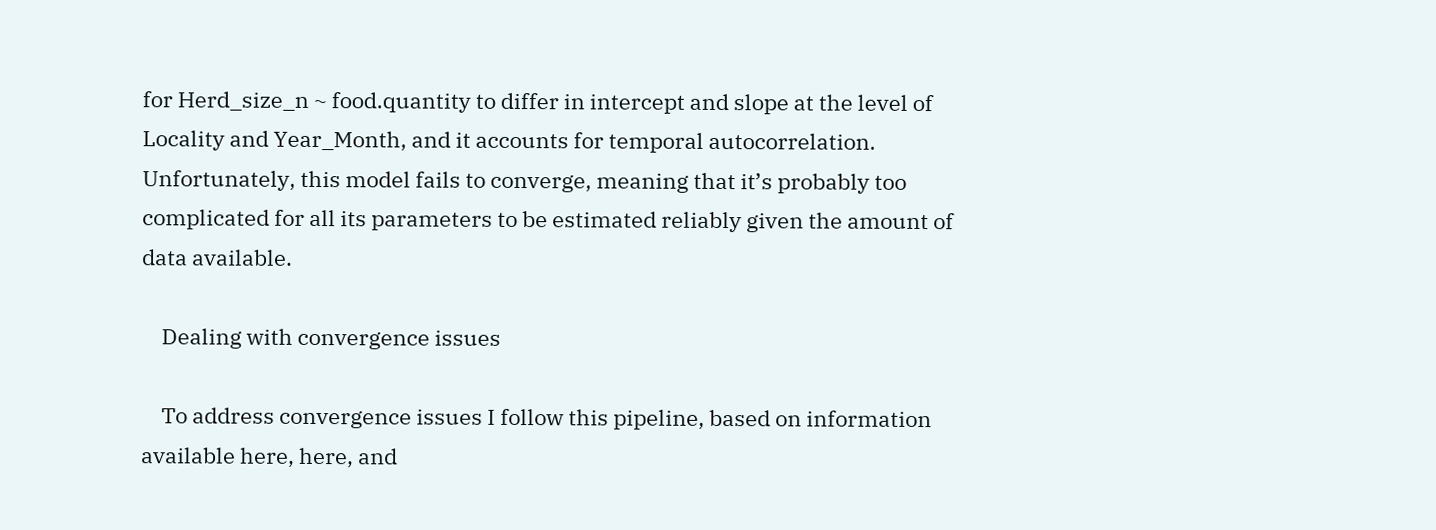for Herd_size_n ~ food.quantity to differ in intercept and slope at the level of Locality and Year_Month, and it accounts for temporal autocorrelation. Unfortunately, this model fails to converge, meaning that it’s probably too complicated for all its parameters to be estimated reliably given the amount of data available.

    Dealing with convergence issues

    To address convergence issues I follow this pipeline, based on information available here, here, and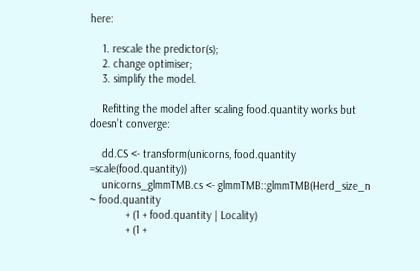here:

    1. rescale the predictor(s);
    2. change optimiser;
    3. simplify the model.

    Refitting the model after scaling food.quantity works but doesn’t converge:

    dd.CS <- transform(unicorns, food.quantity =scale(food.quantity))
    unicorns_glmmTMB.cs <- glmmTMB::glmmTMB(Herd_size_n ~ food.quantity
            + (1 + food.quantity | Locality)
            + (1 +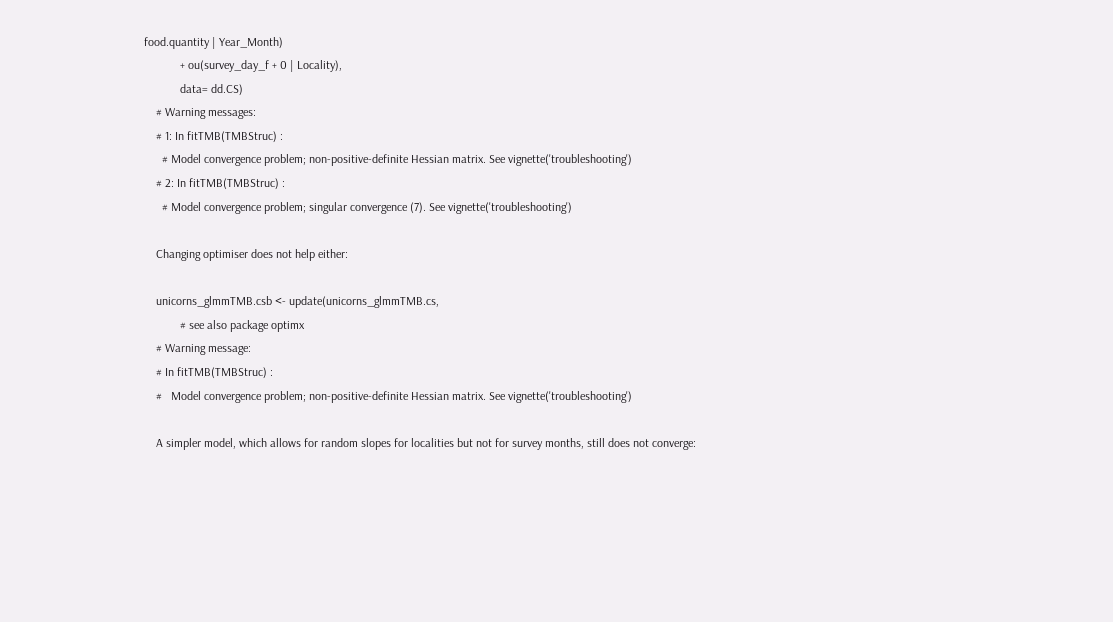food.quantity | Year_Month)
            + ou(survey_day_f + 0 | Locality),
            data= dd.CS)
    # Warning messages:
    # 1: In fitTMB(TMBStruc) :
      # Model convergence problem; non-positive-definite Hessian matrix. See vignette('troubleshooting')
    # 2: In fitTMB(TMBStruc) :
      # Model convergence problem; singular convergence (7). See vignette('troubleshooting')

    Changing optimiser does not help either:

    unicorns_glmmTMB.csb <- update(unicorns_glmmTMB.cs,
            # see also package optimx
    # Warning message:
    # In fitTMB(TMBStruc) :
    #   Model convergence problem; non-positive-definite Hessian matrix. See vignette('troubleshooting')

    A simpler model, which allows for random slopes for localities but not for survey months, still does not converge: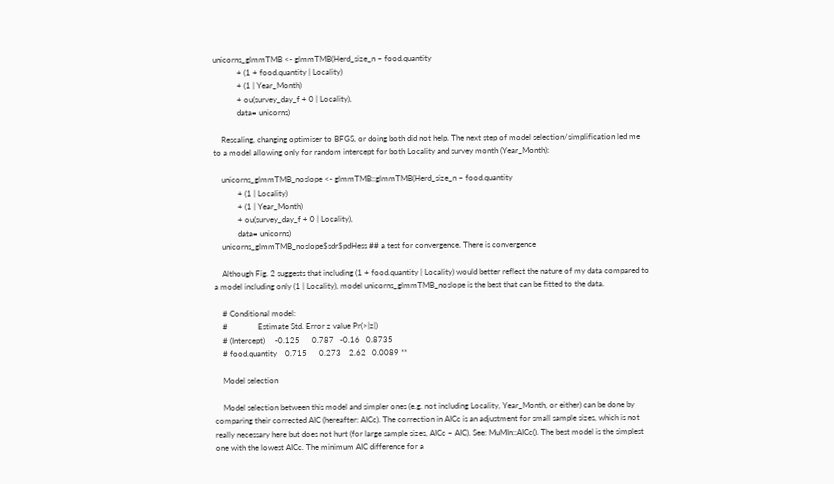unicorns_glmmTMB <- glmmTMB(Herd_size_n ~ food.quantity
            + (1 + food.quantity | Locality)
            + (1 | Year_Month)
            + ou(survey_day_f + 0 | Locality),
            data= unicorns)

    Rescaling, changing optimiser to BFGS, or doing both did not help. The next step of model selection/simplification led me to a model allowing only for random intercept for both Locality and survey month (Year_Month):

    unicorns_glmmTMB_noslope <- glmmTMB::glmmTMB(Herd_size_n ~ food.quantity
            + (1 | Locality)
            + (1 | Year_Month)
            + ou(survey_day_f + 0 | Locality),
            data= unicorns)
    unicorns_glmmTMB_noslope$sdr$pdHess ## a test for convergence. There is convergence

    Although Fig. 2 suggests that including (1 + food.quantity | Locality) would better reflect the nature of my data compared to a model including only (1 | Locality), model unicorns_glmmTMB_noslope is the best that can be fitted to the data.

    # Conditional model:
    #               Estimate Std. Error z value Pr(>|z|)
    # (Intercept)     -0.125      0.787   -0.16   0.8735
    # food.quantity    0.715      0.273    2.62   0.0089 **

    Model selection

    Model selection between this model and simpler ones (e.g. not including Locality, Year_Month, or either) can be done by comparing their corrected AIC (hereafter: AICc). The correction in AICc is an adjustment for small sample sizes, which is not really necessary here but does not hurt (for large sample sizes, AICc ~ AIC). See: MuMIn::AICc(). The best model is the simplest one with the lowest AICc. The minimum AIC difference for a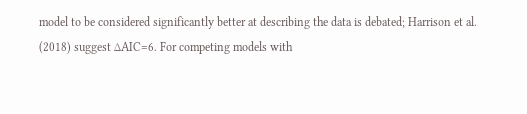model to be considered significantly better at describing the data is debated; Harrison et al. (2018) suggest ∆AIC=6. For competing models with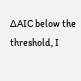∆AIC below the threshold, I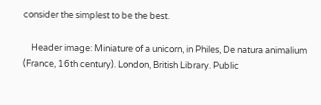consider the simplest to be the best.

    Header image: Miniature of a unicorn, in Philes, De natura animalium (France, 16th century). London, British Library. Public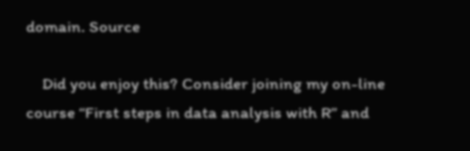domain. Source

    Did you enjoy this? Consider joining my on-line course “First steps in data analysis with R” and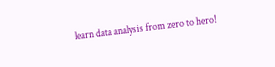learn data analysis from zero to hero!